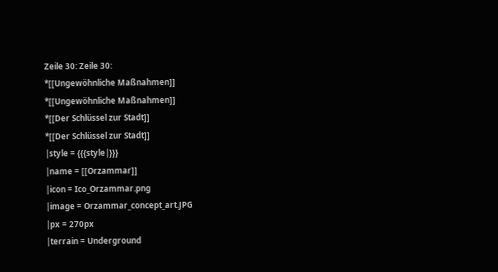Zeile 30: Zeile 30:
*[[Ungewöhnliche Maßnahmen]]
*[[Ungewöhnliche Maßnahmen]]
*[[Der Schlüssel zur Stadt]]
*[[Der Schlüssel zur Stadt]]
|style = {{{style|}}}
|name = [[Orzammar]]
|icon = Ico_Orzammar.png
|image = Orzammar_concept_art.JPG
|px = 270px
|terrain = Underground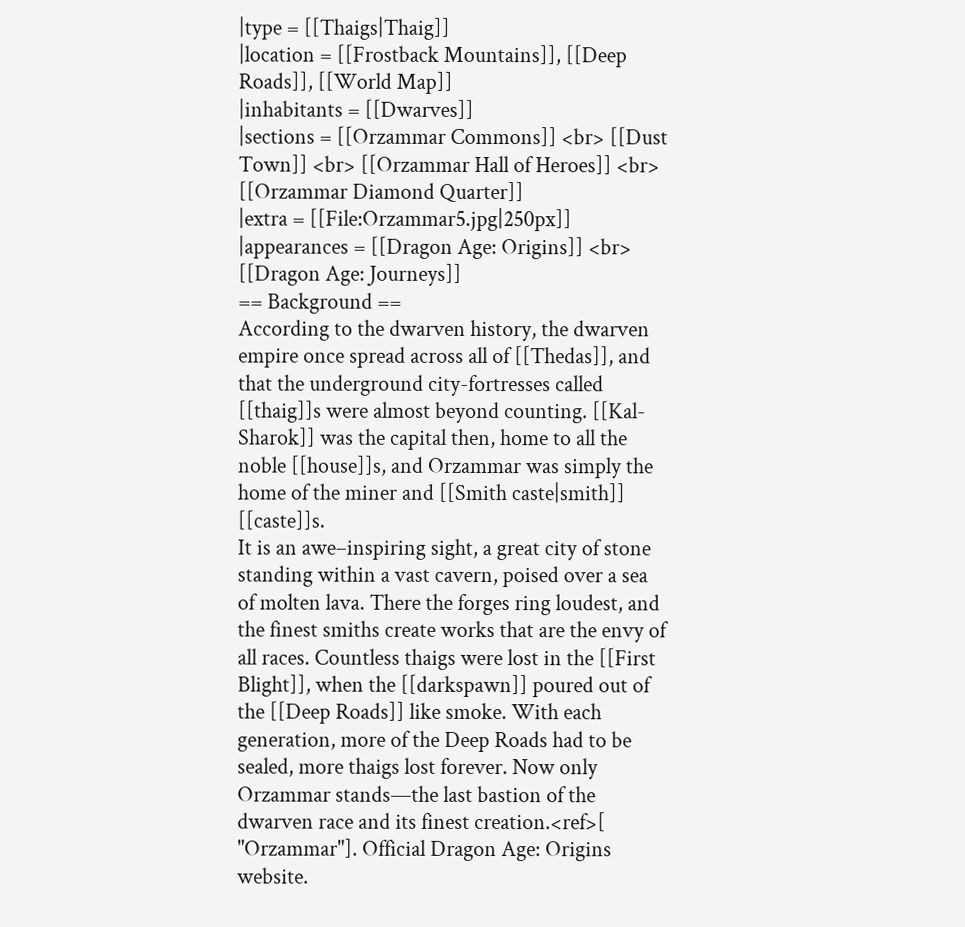|type = [[Thaigs|Thaig]]
|location = [[Frostback Mountains]], [[Deep Roads]], [[World Map]]
|inhabitants = [[Dwarves]]
|sections = [[Orzammar Commons]] <br> [[Dust Town]] <br> [[Orzammar Hall of Heroes]] <br> [[Orzammar Diamond Quarter]]
|extra = [[File:Orzammar5.jpg|250px]]
|appearances = [[Dragon Age: Origins]] <br> [[Dragon Age: Journeys]]
== Background ==
According to the dwarven history, the dwarven empire once spread across all of [[Thedas]], and that the underground city-fortresses called [[thaig]]s were almost beyond counting. [[Kal-Sharok]] was the capital then, home to all the noble [[house]]s, and Orzammar was simply the home of the miner and [[Smith caste|smith]] [[caste]]s.
It is an awe–inspiring sight, a great city of stone standing within a vast cavern, poised over a sea of molten lava. There the forges ring loudest, and the finest smiths create works that are the envy of all races. Countless thaigs were lost in the [[First Blight]], when the [[darkspawn]] poured out of the [[Deep Roads]] like smoke. With each generation, more of the Deep Roads had to be sealed, more thaigs lost forever. Now only Orzammar stands—the last bastion of the dwarven race and its finest creation.<ref>[ "Orzammar"]. Official Dragon Age: Origins website.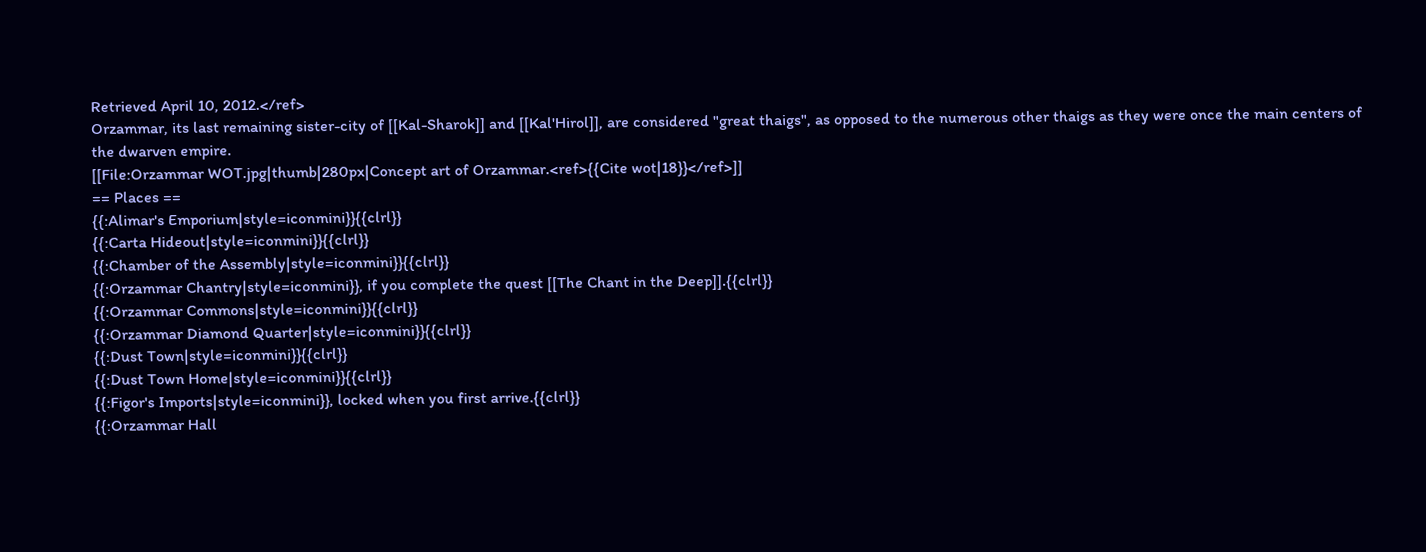Retrieved April 10, 2012.</ref>
Orzammar, its last remaining sister-city of [[Kal-Sharok]] and [[Kal'Hirol]], are considered "great thaigs", as opposed to the numerous other thaigs as they were once the main centers of the dwarven empire.
[[File:Orzammar WOT.jpg|thumb|280px|Concept art of Orzammar.<ref>{{Cite wot|18}}</ref>]]
== Places ==
{{:Alimar's Emporium|style=iconmini}}{{clrl}}
{{:Carta Hideout|style=iconmini}}{{clrl}}
{{:Chamber of the Assembly|style=iconmini}}{{clrl}}
{{:Orzammar Chantry|style=iconmini}}, if you complete the quest [[The Chant in the Deep]].{{clrl}}
{{:Orzammar Commons|style=iconmini}}{{clrl}}
{{:Orzammar Diamond Quarter|style=iconmini}}{{clrl}}
{{:Dust Town|style=iconmini}}{{clrl}}
{{:Dust Town Home|style=iconmini}}{{clrl}}
{{:Figor's Imports|style=iconmini}}, locked when you first arrive.{{clrl}}
{{:Orzammar Hall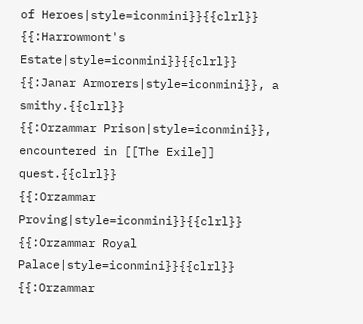of Heroes|style=iconmini}}{{clrl}}
{{:Harrowmont's Estate|style=iconmini}}{{clrl}}
{{:Janar Armorers|style=iconmini}}, a smithy.{{clrl}}
{{:Orzammar Prison|style=iconmini}}, encountered in [[The Exile]] quest.{{clrl}}
{{:Orzammar Proving|style=iconmini}}{{clrl}}
{{:Orzammar Royal Palace|style=iconmini}}{{clrl}}
{{:Orzammar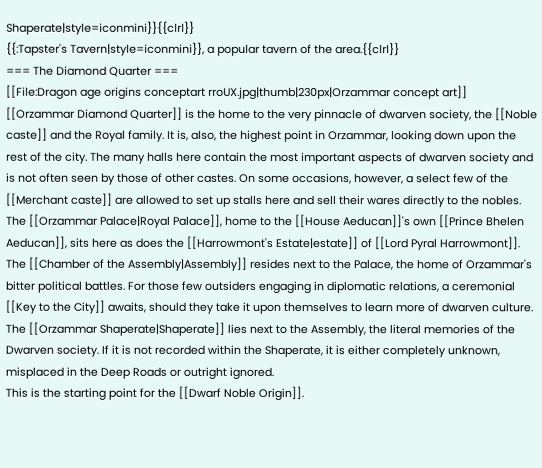Shaperate|style=iconmini}}{{clrl}}
{{:Tapster's Tavern|style=iconmini}}, a popular tavern of the area.{{clrl}}
=== The Diamond Quarter ===
[[File:Dragon age origins conceptart rroUX.jpg|thumb|230px|Orzammar concept art]]
[[Orzammar Diamond Quarter]] is the home to the very pinnacle of dwarven society, the [[Noble caste]] and the Royal family. It is, also, the highest point in Orzammar, looking down upon the rest of the city. The many halls here contain the most important aspects of dwarven society and is not often seen by those of other castes. On some occasions, however, a select few of the [[Merchant caste]] are allowed to set up stalls here and sell their wares directly to the nobles.
The [[Orzammar Palace|Royal Palace]], home to the [[House Aeducan]]'s own [[Prince Bhelen Aeducan]], sits here as does the [[Harrowmont's Estate|estate]] of [[Lord Pyral Harrowmont]]. The [[Chamber of the Assembly|Assembly]] resides next to the Palace, the home of Orzammar's bitter political battles. For those few outsiders engaging in diplomatic relations, a ceremonial [[Key to the City]] awaits, should they take it upon themselves to learn more of dwarven culture. The [[Orzammar Shaperate|Shaperate]] lies next to the Assembly, the literal memories of the Dwarven society. If it is not recorded within the Shaperate, it is either completely unknown, misplaced in the Deep Roads or outright ignored.
This is the starting point for the [[Dwarf Noble Origin]].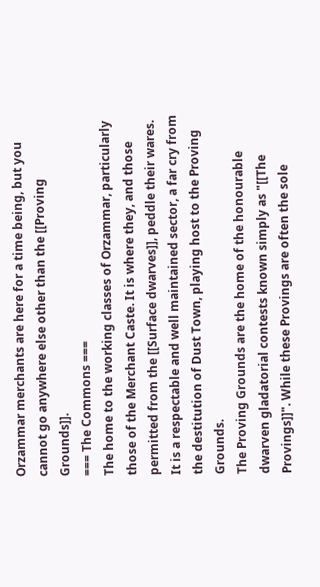Orzammar merchants are here for a time being, but you cannot go anywhere else other than the [[Proving Grounds]].
=== The Commons ===
The home to the working classes of Orzammar, particularly those of the Merchant Caste. It is where they, and those permitted from the [[Surface dwarves]], peddle their wares. It is a respectable and well maintained sector, a far cry from the destitution of Dust Town, playing host to the Proving Grounds.
The Proving Grounds are the home of the honourable dwarven gladatorial contests known simply as "[[The Provings]]". While these Provings are often the sole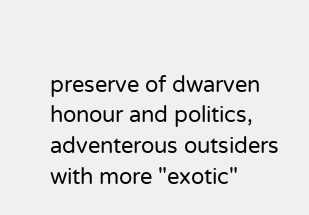preserve of dwarven honour and politics, adventerous outsiders with more "exotic"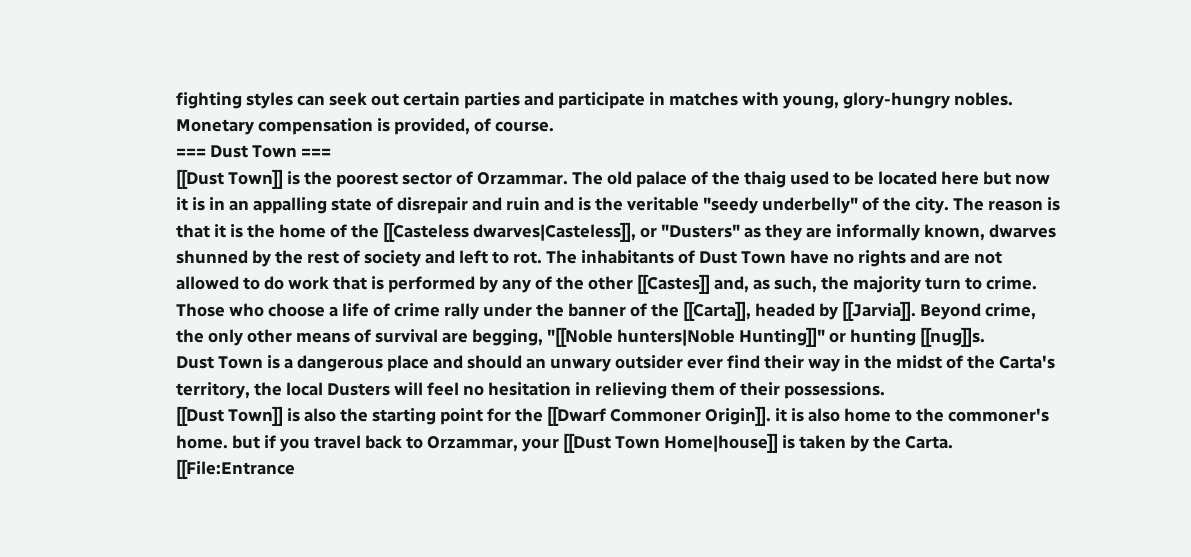fighting styles can seek out certain parties and participate in matches with young, glory-hungry nobles. Monetary compensation is provided, of course.
=== Dust Town ===
[[Dust Town]] is the poorest sector of Orzammar. The old palace of the thaig used to be located here but now it is in an appalling state of disrepair and ruin and is the veritable "seedy underbelly" of the city. The reason is that it is the home of the [[Casteless dwarves|Casteless]], or "Dusters" as they are informally known, dwarves shunned by the rest of society and left to rot. The inhabitants of Dust Town have no rights and are not allowed to do work that is performed by any of the other [[Castes]] and, as such, the majority turn to crime. Those who choose a life of crime rally under the banner of the [[Carta]], headed by [[Jarvia]]. Beyond crime, the only other means of survival are begging, "[[Noble hunters|Noble Hunting]]" or hunting [[nug]]s.
Dust Town is a dangerous place and should an unwary outsider ever find their way in the midst of the Carta's territory, the local Dusters will feel no hesitation in relieving them of their possessions.
[[Dust Town]] is also the starting point for the [[Dwarf Commoner Origin]]. it is also home to the commoner's home. but if you travel back to Orzammar, your [[Dust Town Home|house]] is taken by the Carta.
[[File:Entrance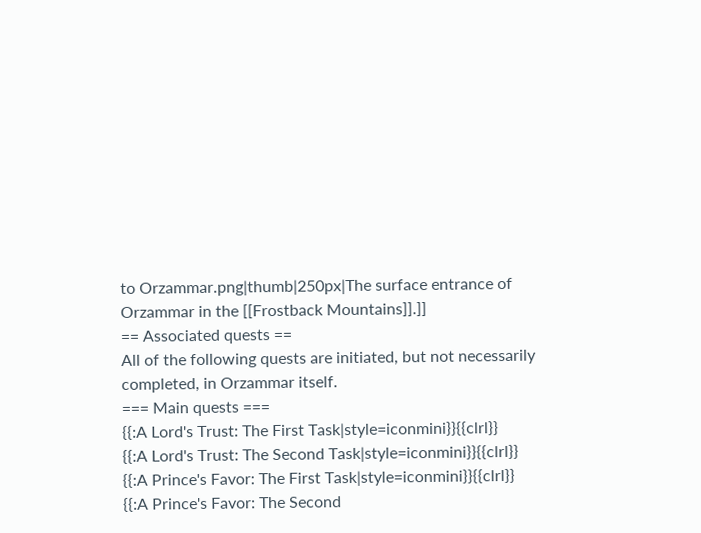to Orzammar.png|thumb|250px|The surface entrance of Orzammar in the [[Frostback Mountains]].]]
== Associated quests ==
All of the following quests are initiated, but not necessarily completed, in Orzammar itself.
=== Main quests ===
{{:A Lord's Trust: The First Task|style=iconmini}}{{clrl}}
{{:A Lord's Trust: The Second Task|style=iconmini}}{{clrl}}
{{:A Prince's Favor: The First Task|style=iconmini}}{{clrl}}
{{:A Prince's Favor: The Second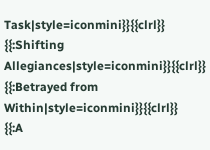Task|style=iconmini}}{{clrl}}
{{:Shifting Allegiances|style=iconmini}}{{clrl}}
{{:Betrayed from Within|style=iconmini}}{{clrl}}
{{:A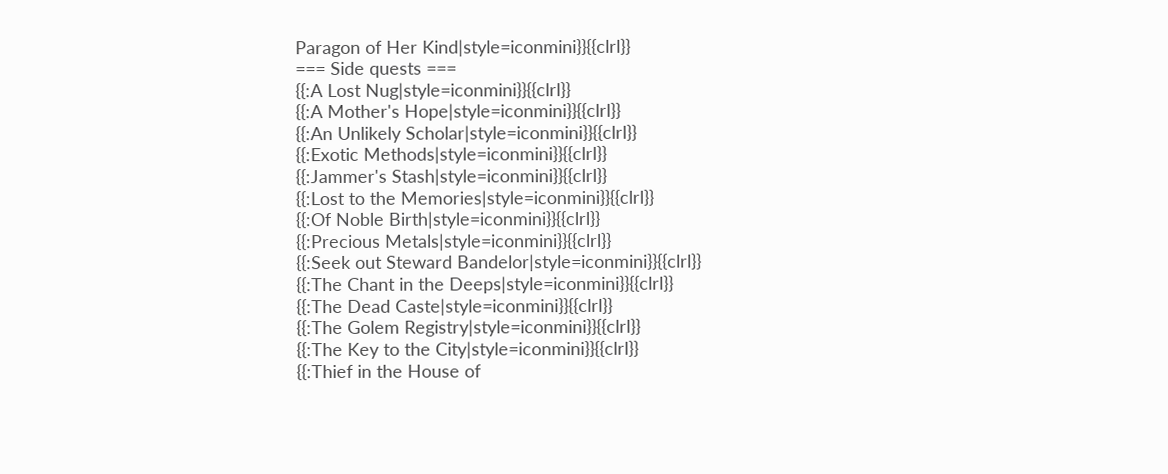Paragon of Her Kind|style=iconmini}}{{clrl}}
=== Side quests ===
{{:A Lost Nug|style=iconmini}}{{clrl}}
{{:A Mother's Hope|style=iconmini}}{{clrl}}
{{:An Unlikely Scholar|style=iconmini}}{{clrl}}
{{:Exotic Methods|style=iconmini}}{{clrl}}
{{:Jammer's Stash|style=iconmini}}{{clrl}}
{{:Lost to the Memories|style=iconmini}}{{clrl}}
{{:Of Noble Birth|style=iconmini}}{{clrl}}
{{:Precious Metals|style=iconmini}}{{clrl}}
{{:Seek out Steward Bandelor|style=iconmini}}{{clrl}}
{{:The Chant in the Deeps|style=iconmini}}{{clrl}}
{{:The Dead Caste|style=iconmini}}{{clrl}}
{{:The Golem Registry|style=iconmini}}{{clrl}}
{{:The Key to the City|style=iconmini}}{{clrl}}
{{:Thief in the House of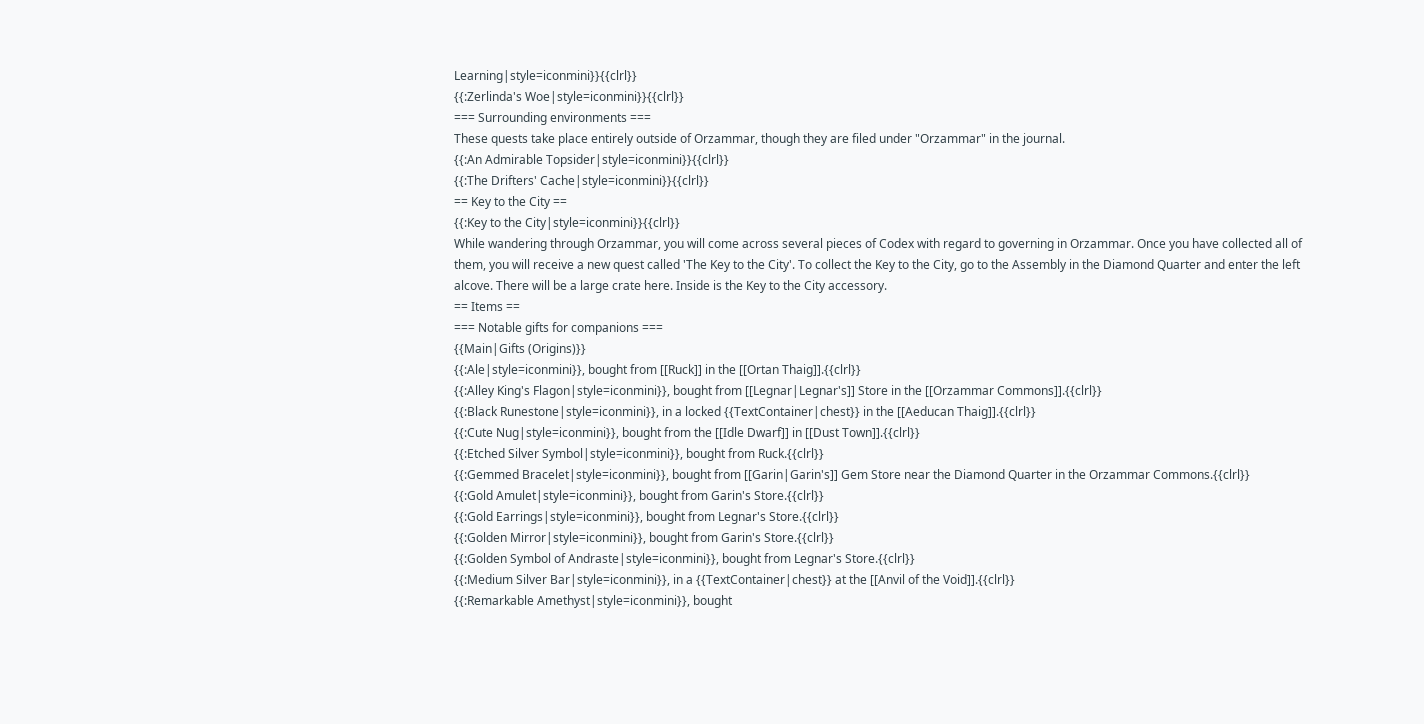Learning|style=iconmini}}{{clrl}}
{{:Zerlinda's Woe|style=iconmini}}{{clrl}}
=== Surrounding environments ===
These quests take place entirely outside of Orzammar, though they are filed under "Orzammar" in the journal.
{{:An Admirable Topsider|style=iconmini}}{{clrl}}
{{:The Drifters' Cache|style=iconmini}}{{clrl}}
== Key to the City ==
{{:Key to the City|style=iconmini}}{{clrl}}
While wandering through Orzammar, you will come across several pieces of Codex with regard to governing in Orzammar. Once you have collected all of them, you will receive a new quest called 'The Key to the City'. To collect the Key to the City, go to the Assembly in the Diamond Quarter and enter the left alcove. There will be a large crate here. Inside is the Key to the City accessory.
== Items ==
=== Notable gifts for companions ===
{{Main|Gifts (Origins)}}
{{:Ale|style=iconmini}}, bought from [[Ruck]] in the [[Ortan Thaig]].{{clrl}}
{{:Alley King's Flagon|style=iconmini}}, bought from [[Legnar|Legnar's]] Store in the [[Orzammar Commons]].{{clrl}}
{{:Black Runestone|style=iconmini}}, in a locked {{TextContainer|chest}} in the [[Aeducan Thaig]].{{clrl}}
{{:Cute Nug|style=iconmini}}, bought from the [[Idle Dwarf]] in [[Dust Town]].{{clrl}}
{{:Etched Silver Symbol|style=iconmini}}, bought from Ruck.{{clrl}}
{{:Gemmed Bracelet|style=iconmini}}, bought from [[Garin|Garin's]] Gem Store near the Diamond Quarter in the Orzammar Commons.{{clrl}}
{{:Gold Amulet|style=iconmini}}, bought from Garin's Store.{{clrl}}
{{:Gold Earrings|style=iconmini}}, bought from Legnar's Store.{{clrl}}
{{:Golden Mirror|style=iconmini}}, bought from Garin's Store.{{clrl}}
{{:Golden Symbol of Andraste|style=iconmini}}, bought from Legnar's Store.{{clrl}}
{{:Medium Silver Bar|style=iconmini}}, in a {{TextContainer|chest}} at the [[Anvil of the Void]].{{clrl}}
{{:Remarkable Amethyst|style=iconmini}}, bought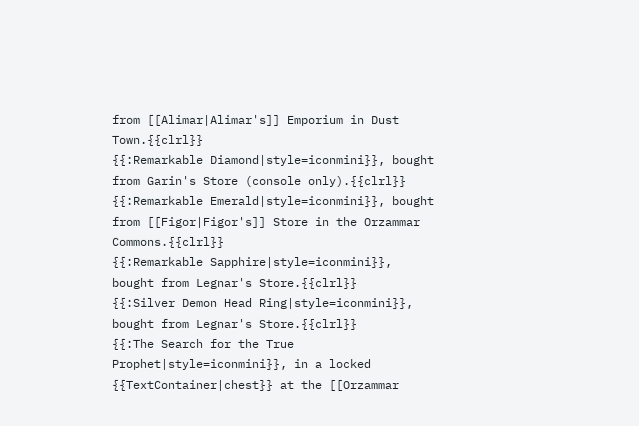from [[Alimar|Alimar's]] Emporium in Dust Town.{{clrl}}
{{:Remarkable Diamond|style=iconmini}}, bought from Garin's Store (console only).{{clrl}}
{{:Remarkable Emerald|style=iconmini}}, bought from [[Figor|Figor's]] Store in the Orzammar Commons.{{clrl}}
{{:Remarkable Sapphire|style=iconmini}}, bought from Legnar's Store.{{clrl}}
{{:Silver Demon Head Ring|style=iconmini}}, bought from Legnar's Store.{{clrl}}
{{:The Search for the True Prophet|style=iconmini}}, in a locked {{TextContainer|chest}} at the [[Orzammar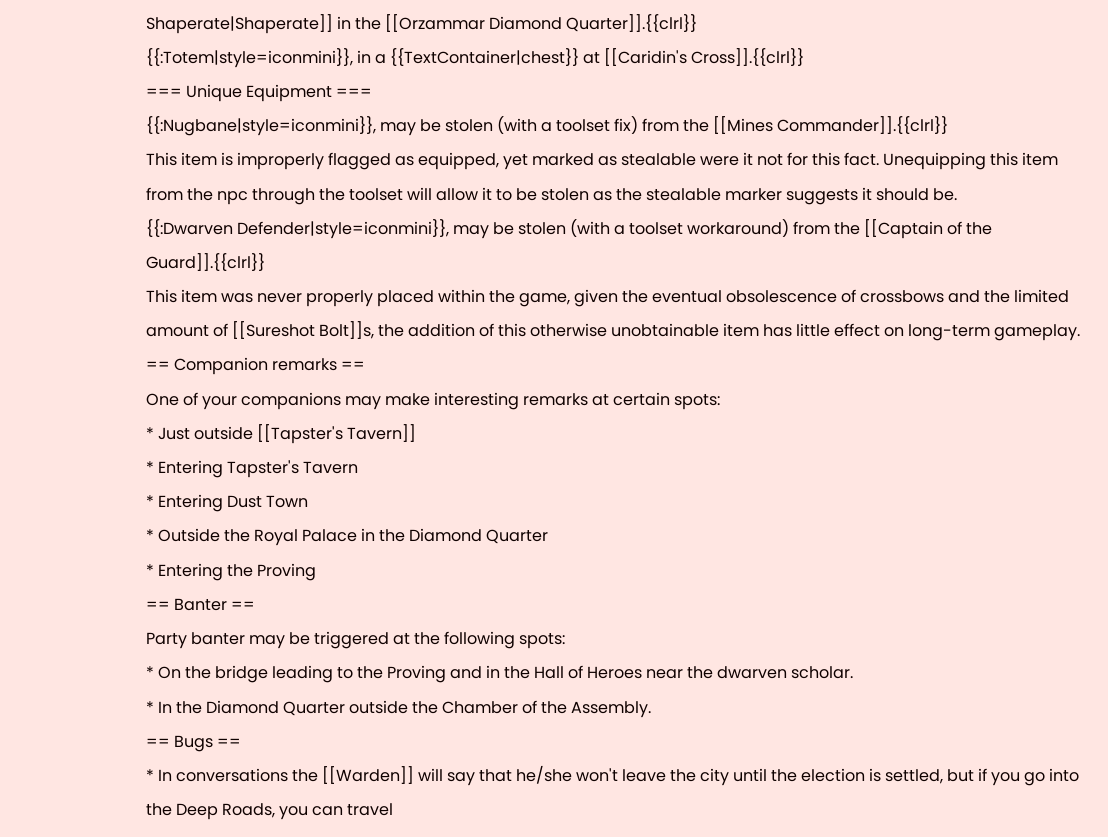Shaperate|Shaperate]] in the [[Orzammar Diamond Quarter]].{{clrl}}
{{:Totem|style=iconmini}}, in a {{TextContainer|chest}} at [[Caridin's Cross]].{{clrl}}
=== Unique Equipment ===
{{:Nugbane|style=iconmini}}, may be stolen (with a toolset fix) from the [[Mines Commander]].{{clrl}}
This item is improperly flagged as equipped, yet marked as stealable were it not for this fact. Unequipping this item from the npc through the toolset will allow it to be stolen as the stealable marker suggests it should be.
{{:Dwarven Defender|style=iconmini}}, may be stolen (with a toolset workaround) from the [[Captain of the Guard]].{{clrl}}
This item was never properly placed within the game, given the eventual obsolescence of crossbows and the limited amount of [[Sureshot Bolt]]s, the addition of this otherwise unobtainable item has little effect on long-term gameplay.
== Companion remarks ==
One of your companions may make interesting remarks at certain spots:
* Just outside [[Tapster's Tavern]]
* Entering Tapster's Tavern
* Entering Dust Town
* Outside the Royal Palace in the Diamond Quarter
* Entering the Proving
== Banter ==
Party banter may be triggered at the following spots:
* On the bridge leading to the Proving and in the Hall of Heroes near the dwarven scholar.
* In the Diamond Quarter outside the Chamber of the Assembly.
== Bugs ==
* In conversations the [[Warden]] will say that he/she won't leave the city until the election is settled, but if you go into the Deep Roads, you can travel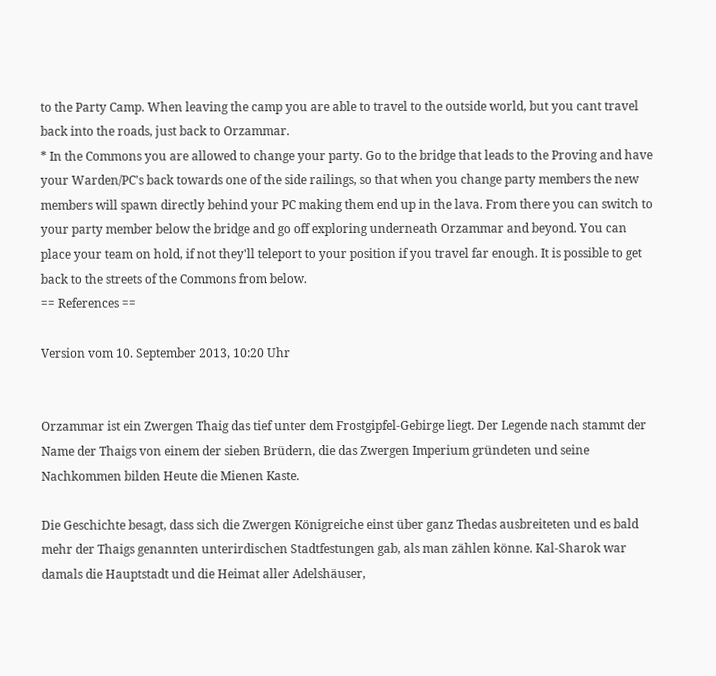to the Party Camp. When leaving the camp you are able to travel to the outside world, but you cant travel back into the roads, just back to Orzammar.
* In the Commons you are allowed to change your party. Go to the bridge that leads to the Proving and have your Warden/PC's back towards one of the side railings, so that when you change party members the new members will spawn directly behind your PC making them end up in the lava. From there you can switch to your party member below the bridge and go off exploring underneath Orzammar and beyond. You can place your team on hold, if not they'll teleport to your position if you travel far enough. It is possible to get back to the streets of the Commons from below.
== References ==

Version vom 10. September 2013, 10:20 Uhr


Orzammar ist ein Zwergen Thaig das tief unter dem Frostgipfel-Gebirge liegt. Der Legende nach stammt der Name der Thaigs von einem der sieben Brüdern, die das Zwergen Imperium gründeten und seine Nachkommen bilden Heute die Mienen Kaste.

Die Geschichte besagt, dass sich die Zwergen Königreiche einst über ganz Thedas ausbreiteten und es bald mehr der Thaigs genannten unterirdischen Stadtfestungen gab, als man zählen könne. Kal-Sharok war damals die Hauptstadt und die Heimat aller Adelshäuser,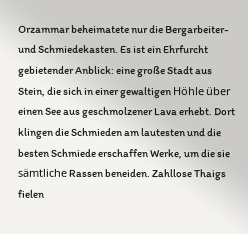Orzammar beheimatete nur die Bergarbeiter- und Schmiedekasten. Es ist ein Ehrfurcht gebietender Anblick: eine große Stadt aus Stein, die sich in einer gewaltigen Höhle über einen See aus geschmolzener Lava erhebt. Dort klingen die Schmieden am lautesten und die besten Schmiede erschaffen Werke, um die sie sämtliche Rassen beneiden. Zahllose Thaigs fielen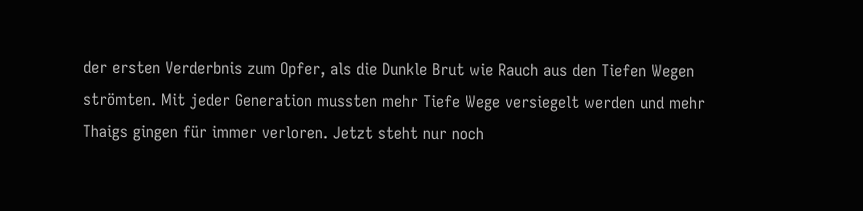der ersten Verderbnis zum Opfer, als die Dunkle Brut wie Rauch aus den Tiefen Wegen strömten. Mit jeder Generation mussten mehr Tiefe Wege versiegelt werden und mehr Thaigs gingen für immer verloren. Jetzt steht nur noch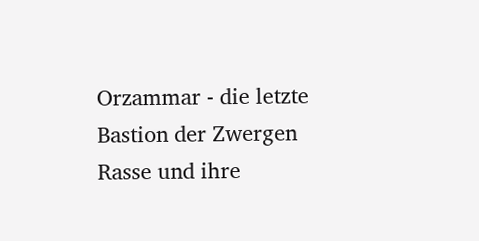Orzammar - die letzte Bastion der Zwergen Rasse und ihre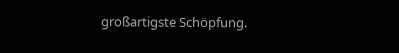großartigste Schöpfung.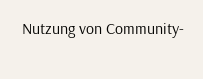Nutzung von Community-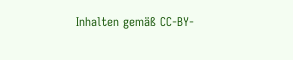Inhalten gemäß CC-BY-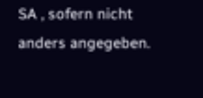SA , sofern nicht anders angegeben.